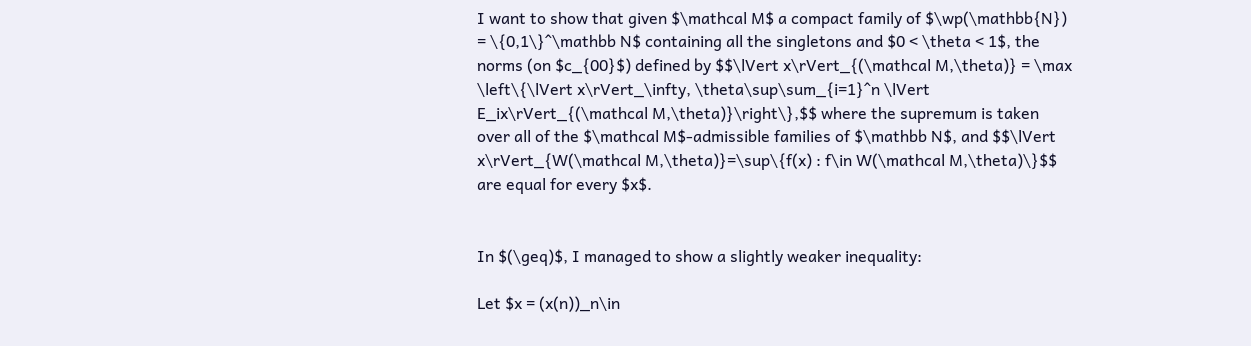I want to show that given $\mathcal M$ a compact family of $\wp(\mathbb{N}) = \{0,1\}^\mathbb N$ containing all the singletons and $0 < \theta < 1$, the norms (on $c_{00}$) defined by $$\lVert x\rVert_{(\mathcal M,\theta)} = \max \left\{\lVert x\rVert_\infty, \theta\sup\sum_{i=1}^n \lVert E_ix\rVert_{(\mathcal M,\theta)}\right\},$$ where the supremum is taken over all of the $\mathcal M$-admissible families of $\mathbb N$, and $$\lVert x\rVert_{W(\mathcal M,\theta)}=\sup\{f(x) : f\in W(\mathcal M,\theta)\}$$ are equal for every $x$.


In $(\geq)$, I managed to show a slightly weaker inequality:

Let $x = (x(n))_n\in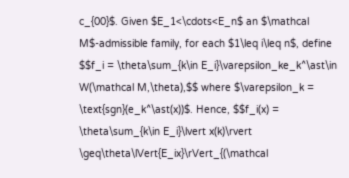c_{00}$. Given $E_1<\cdots<E_n$ an $\mathcal M$-admissible family, for each $1\leq i\leq n$, define $$f_i = \theta\sum_{k\in E_i}\varepsilon_ke_k^\ast\in W(\mathcal M,\theta),$$ where $\varepsilon_k = \text{sgn}(e_k^\ast(x))$. Hence, $$f_i(x) = \theta\sum_{k\in E_i}\lvert x(k)\rvert \geq\theta\lVert{E_ix}\rVert_{(\mathcal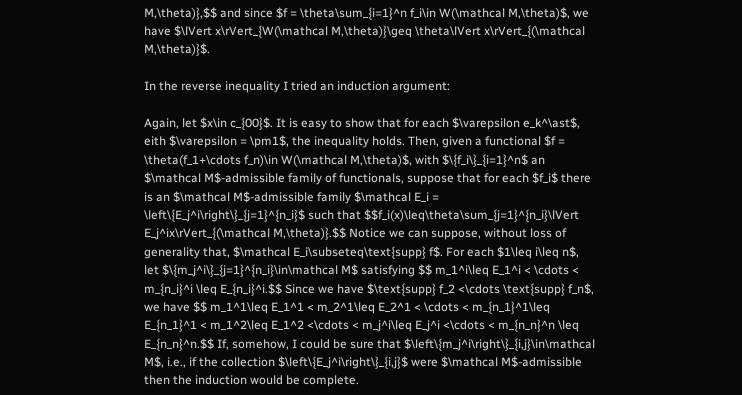M,\theta)},$$ and since $f = \theta\sum_{i=1}^n f_i\in W(\mathcal M,\theta)$, we have $\lVert x\rVert_{W(\mathcal M,\theta)}\geq \theta\lVert x\rVert_{(\mathcal M,\theta)}$.

In the reverse inequality I tried an induction argument:

Again, let $x\in c_{00}$. It is easy to show that for each $\varepsilon e_k^\ast$, eith $\varepsilon = \pm1$, the inequality holds. Then, given a functional $f = \theta(f_1+\cdots f_n)\in W(\mathcal M,\theta)$, with $\{f_i\}_{i=1}^n$ an $\mathcal M$-admissible family of functionals, suppose that for each $f_i$ there is an $\mathcal M$-admissible family $\mathcal E_i = \left\{E_j^i\right\}_{j=1}^{n_i}$ such that $$f_i(x)\leq\theta\sum_{j=1}^{n_i}\lVert E_j^ix\rVert_{(\mathcal M,\theta)}.$$ Notice we can suppose, without loss of generality that, $\mathcal E_i\subseteq\text{supp} f$. For each $1\leq i\leq n$, let $\{m_j^i\}_{j=1}^{n_i}\in\mathcal M$ satisfying $$ m_1^i\leq E_1^i < \cdots < m_{n_i}^i \leq E_{n_i}^i.$$ Since we have $\text{supp} f_2 <\cdots \text{supp} f_n$, we have $$ m_1^1\leq E_1^1 < m_2^1\leq E_2^1 < \cdots < m_{n_1}^1\leq E_{n_1}^1 < m_1^2\leq E_1^2 <\cdots < m_j^i\leq E_j^i <\cdots < m_{n_n}^n \leq E_{n_n}^n.$$ If, somehow, I could be sure that $\left\{m_j^i\right\}_{i,j}\in\mathcal M$, i.e., if the collection $\left\{E_j^i\right\}_{i,j}$ were $\mathcal M$-admissible then the induction would be complete.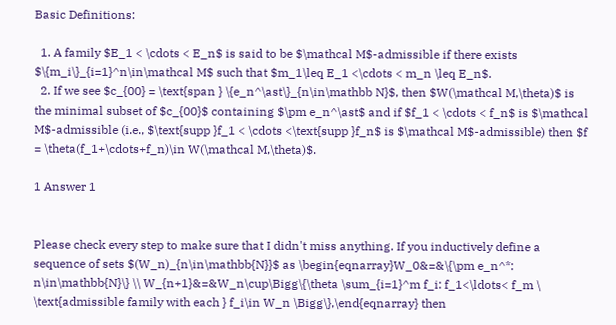Basic Definitions:

  1. A family $E_1 < \cdots < E_n$ is said to be $\mathcal M$-admissible if there exists $\{m_i\}_{i=1}^n\in\mathcal M$ such that $m_1\leq E_1 <\cdots < m_n \leq E_n$.
  2. If we see $c_{00} = \text{span } \{e_n^\ast\}_{n\in\mathbb N}$, then $W(\mathcal M,\theta)$ is the minimal subset of $c_{00}$ containing $\pm e_n^\ast$ and if $f_1 < \cdots < f_n$ is $\mathcal M$-admissible (i.e., $\text{supp }f_1 < \cdots <\text{supp }f_n$ is $\mathcal M$-admissible) then $f = \theta(f_1+\cdots+f_n)\in W(\mathcal M,\theta)$.

1 Answer 1


Please check every step to make sure that I didn't miss anything. If you inductively define a sequence of sets $(W_n)_{n\in\mathbb{N}}$ as \begin{eqnarray}W_0&=&\{\pm e_n^*: n\in\mathbb{N}\} \\ W_{n+1}&=&W_n\cup\Bigg\{\theta \sum_{i=1}^m f_i: f_1<\ldots< f_m \ \text{admissible family with each } f_i\in W_n \Bigg\},\end{eqnarray} then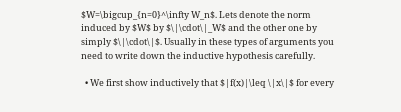$W=\bigcup_{n=0}^\infty W_n$. Lets denote the norm induced by $W$ by $\|\cdot\|_W$ and the other one by simply $\|\cdot\|$. Usually in these types of arguments you need to write down the inductive hypothesis carefully.

  • We first show inductively that $|f(x)|\leq \|x\|$ for every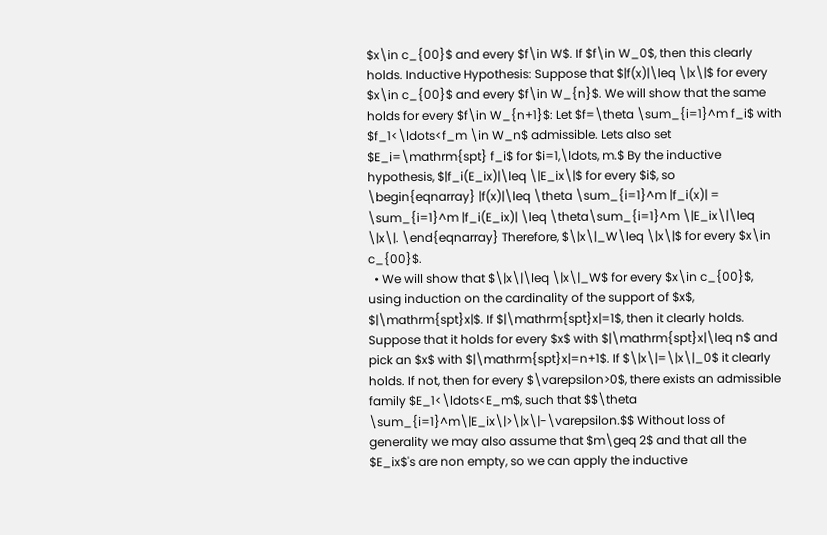$x\in c_{00}$ and every $f\in W$. If $f\in W_0$, then this clearly holds. Inductive Hypothesis: Suppose that $|f(x)|\leq \|x\|$ for every $x\in c_{00}$ and every $f\in W_{n}$. We will show that the same holds for every $f\in W_{n+1}$: Let $f=\theta \sum_{i=1}^m f_i$ with $f_1<\ldots<f_m \in W_n$ admissible. Lets also set $E_i=\mathrm{spt} f_i$ for $i=1,\ldots, m.$ By the inductive hypothesis, $|f_i(E_ix)|\leq \|E_ix\|$ for every $i$, so \begin{eqnarray} |f(x)|\leq \theta \sum_{i=1}^m |f_i(x)| = \sum_{i=1}^m |f_i(E_ix)| \leq \theta\sum_{i=1}^m \|E_ix\|\leq \|x\|. \end{eqnarray} Therefore, $\|x\|_W\leq \|x\|$ for every $x\in c_{00}$.
  • We will show that $\|x\|\leq \|x\|_W$ for every $x\in c_{00}$, using induction on the cardinality of the support of $x$, $|\mathrm{spt}x|$. If $|\mathrm{spt}x|=1$, then it clearly holds. Suppose that it holds for every $x$ with $|\mathrm{spt}x|\leq n$ and pick an $x$ with $|\mathrm{spt}x|=n+1$. If $\|x\|=\|x\|_0$ it clearly holds. If not, then for every $\varepsilon>0$, there exists an admissible family $E_1<\ldots<E_m$, such that $$\theta \sum_{i=1}^m\|E_ix\|>\|x\|-\varepsilon.$$ Without loss of generality we may also assume that $m\geq 2$ and that all the $E_ix$'s are non empty, so we can apply the inductive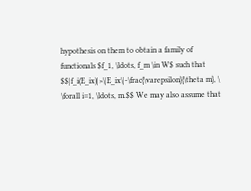hypothesis on them to obtain a family of functionals $f_1, \ldots, f_m \in W$ such that $$|f_i(E_ix)|>\|E_ix\|-\frac{\varepsilon}{\theta m}, \ \forall i=1, \ldots, m.$$ We may also assume that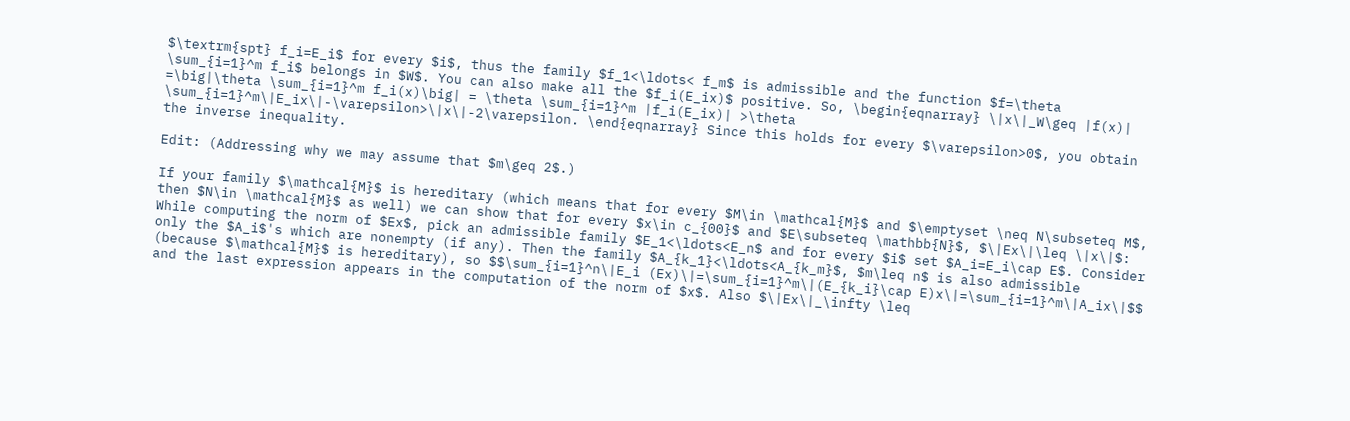$\textrm{spt} f_i=E_i$ for every $i$, thus the family $f_1<\ldots< f_m$ is admissible and the function $f=\theta \sum_{i=1}^m f_i$ belongs in $W$. You can also make all the $f_i(E_ix)$ positive. So, \begin{eqnarray} \|x\|_W\geq |f(x)| =\big|\theta \sum_{i=1}^m f_i(x)\big| = \theta \sum_{i=1}^m |f_i(E_ix)| >\theta \sum_{i=1}^m\|E_ix\|-\varepsilon>\|x\|-2\varepsilon. \end{eqnarray} Since this holds for every $\varepsilon>0$, you obtain the inverse inequality.

Edit: (Addressing why we may assume that $m\geq 2$.)

If your family $\mathcal{M}$ is hereditary (which means that for every $M\in \mathcal{M}$ and $\emptyset \neq N\subseteq M$, then $N\in \mathcal{M}$ as well) we can show that for every $x\in c_{00}$ and $E\subseteq \mathbb{N}$, $\|Ex\|\leq \|x\|$: While computing the norm of $Ex$, pick an admissible family $E_1<\ldots<E_n$ and for every $i$ set $A_i=E_i\cap E$. Consider only the $A_i$'s which are nonempty (if any). Then the family $A_{k_1}<\ldots<A_{k_m}$, $m\leq n$ is also admissible (because $\mathcal{M}$ is hereditary), so $$\sum_{i=1}^n\|E_i (Ex)\|=\sum_{i=1}^m\|(E_{k_i}\cap E)x\|=\sum_{i=1}^m\|A_ix\|$$ and the last expression appears in the computation of the norm of $x$. Also $\|Ex\|_\infty \leq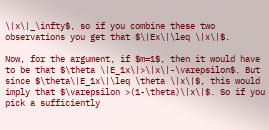\|x\|_\infty$, so if you combine these two observations you get that $\|Ex\|\leq \|x\|$.

Now, for the argument, if $m=1$, then it would have to be that $\theta \|E_1x\|>\|x\|-\varepsilon$. But since $\theta\|E_1x\|\leq \theta \|x\|$, this would imply that $\varepsilon >(1-\theta)\|x\|$. So if you pick a sufficiently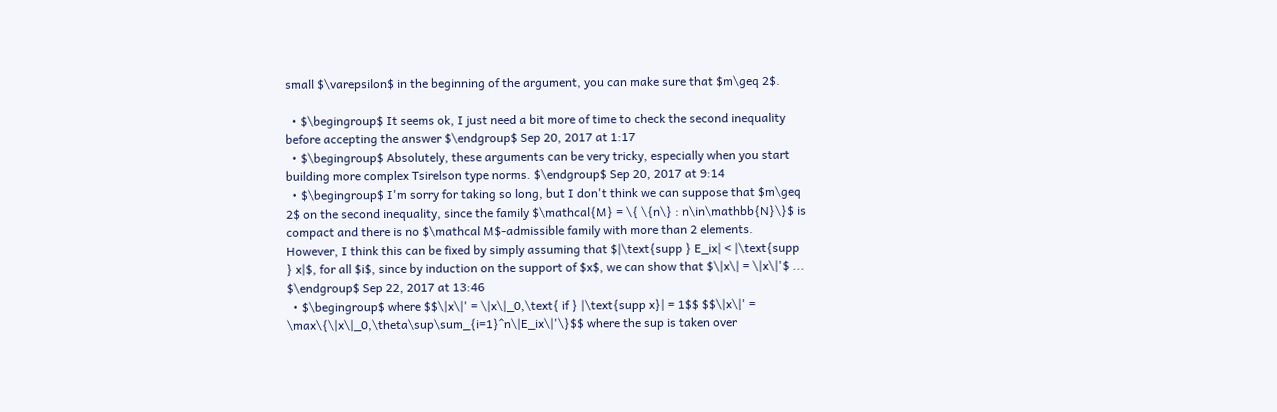small $\varepsilon$ in the beginning of the argument, you can make sure that $m\geq 2$.

  • $\begingroup$ It seems ok, I just need a bit more of time to check the second inequality before accepting the answer $\endgroup$ Sep 20, 2017 at 1:17
  • $\begingroup$ Absolutely, these arguments can be very tricky, especially when you start building more complex Tsirelson type norms. $\endgroup$ Sep 20, 2017 at 9:14
  • $\begingroup$ I'm sorry for taking so long, but I don't think we can suppose that $m\geq 2$ on the second inequality, since the family $\mathcal{M} = \{ \{n\} : n\in\mathbb{N}\}$ is compact and there is no $\mathcal M$-admissible family with more than 2 elements. However, I think this can be fixed by simply assuming that $|\text{supp } E_ix| < |\text{supp } x|$, for all $i$, since by induction on the support of $x$, we can show that $\|x\| = \|x\|'$ ... $\endgroup$ Sep 22, 2017 at 13:46
  • $\begingroup$ where $$\|x\|' = \|x\|_0,\text{ if } |\text{supp x}| = 1$$ $$\|x\|' = \max\{\|x\|_0,\theta\sup\sum_{i=1}^n\|E_ix\|'\}$$ where the sup is taken over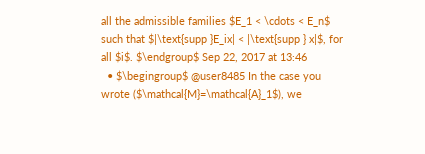all the admissible families $E_1 < \cdots < E_n$ such that $|\text{supp }E_ix| < |\text{supp } x|$, for all $i$. $\endgroup$ Sep 22, 2017 at 13:46
  • $\begingroup$ @user8485 In the case you wrote ($\mathcal{M}=\mathcal{A}_1$), we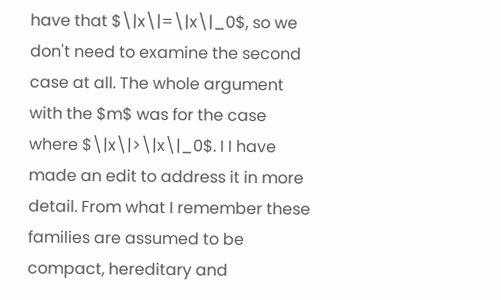have that $\|x\|=\|x\|_0$, so we don't need to examine the second case at all. The whole argument with the $m$ was for the case where $\|x\|>\|x\|_0$. I I have made an edit to address it in more detail. From what I remember these families are assumed to be compact, hereditary and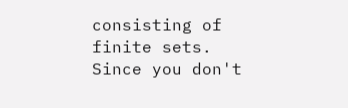consisting of finite sets. Since you don't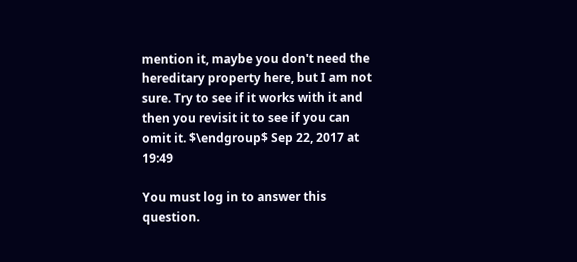mention it, maybe you don't need the hereditary property here, but I am not sure. Try to see if it works with it and then you revisit it to see if you can omit it. $\endgroup$ Sep 22, 2017 at 19:49

You must log in to answer this question.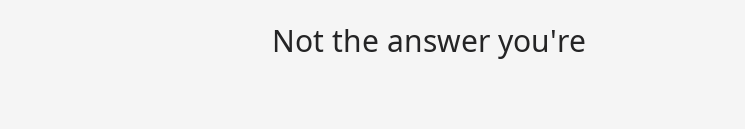Not the answer you're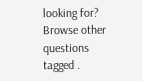looking for? Browse other questions tagged .